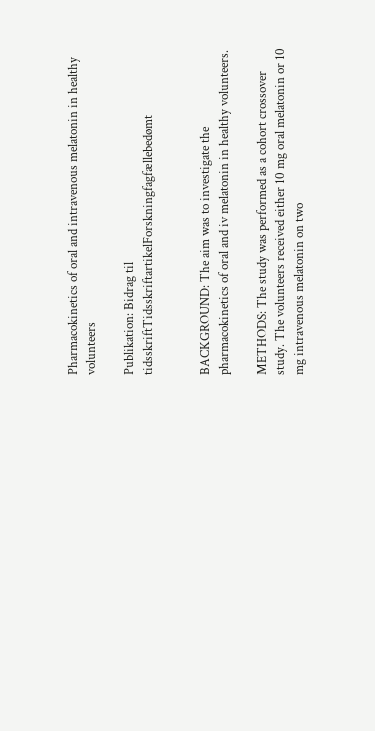Pharmacokinetics of oral and intravenous melatonin in healthy volunteers

Publikation: Bidrag til tidsskriftTidsskriftartikelForskningfagfællebedømt


BACKGROUND: The aim was to investigate the pharmacokinetics of oral and iv melatonin in healthy volunteers.

METHODS: The study was performed as a cohort crossover study. The volunteers received either 10 mg oral melatonin or 10 mg intravenous melatonin on two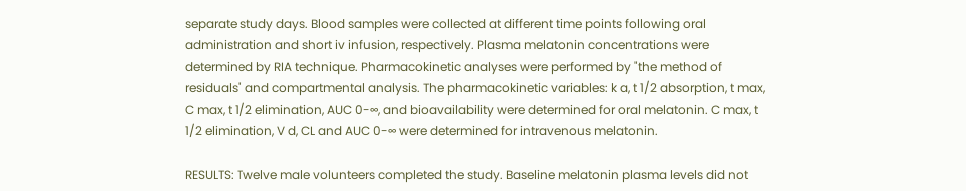separate study days. Blood samples were collected at different time points following oral administration and short iv infusion, respectively. Plasma melatonin concentrations were determined by RIA technique. Pharmacokinetic analyses were performed by "the method of residuals" and compartmental analysis. The pharmacokinetic variables: k a, t 1/2 absorption, t max, C max, t 1/2 elimination, AUC 0-∞, and bioavailability were determined for oral melatonin. C max, t 1/2 elimination, V d, CL and AUC 0-∞ were determined for intravenous melatonin.

RESULTS: Twelve male volunteers completed the study. Baseline melatonin plasma levels did not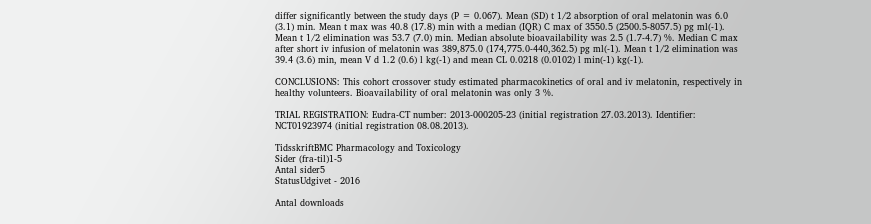differ significantly between the study days (P = 0.067). Mean (SD) t 1/2 absorption of oral melatonin was 6.0 (3.1) min. Mean t max was 40.8 (17.8) min with a median (IQR) C max of 3550.5 (2500.5-8057.5) pg ml(-1). Mean t 1/2 elimination was 53.7 (7.0) min. Median absolute bioavailability was 2.5 (1.7-4.7) %. Median C max after short iv infusion of melatonin was 389,875.0 (174,775.0-440,362.5) pg ml(-1). Mean t 1/2 elimination was 39.4 (3.6) min, mean V d 1.2 (0.6) l kg(-1) and mean CL 0.0218 (0.0102) l min(-1) kg(-1).

CONCLUSIONS: This cohort crossover study estimated pharmacokinetics of oral and iv melatonin, respectively in healthy volunteers. Bioavailability of oral melatonin was only 3 %.

TRIAL REGISTRATION: Eudra-CT number: 2013-000205-23 (initial registration 27.03.2013). Identifier: NCT01923974 (initial registration 08.08.2013).

TidsskriftBMC Pharmacology and Toxicology
Sider (fra-til)1-5
Antal sider5
StatusUdgivet - 2016

Antal downloads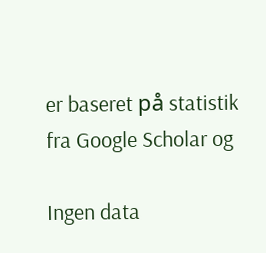er baseret på statistik fra Google Scholar og

Ingen data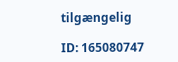tilgængelig

ID: 165080747